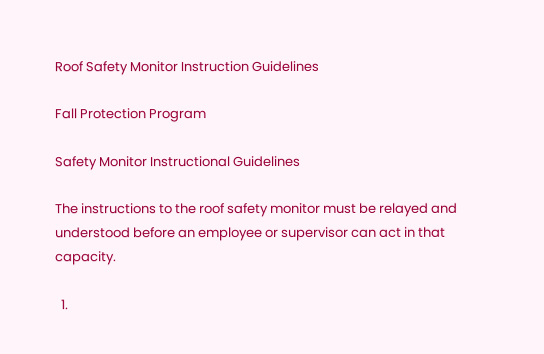Roof Safety Monitor Instruction Guidelines

Fall Protection Program

Safety Monitor Instructional Guidelines

The instructions to the roof safety monitor must be relayed and understood before an employee or supervisor can act in that capacity.

  1.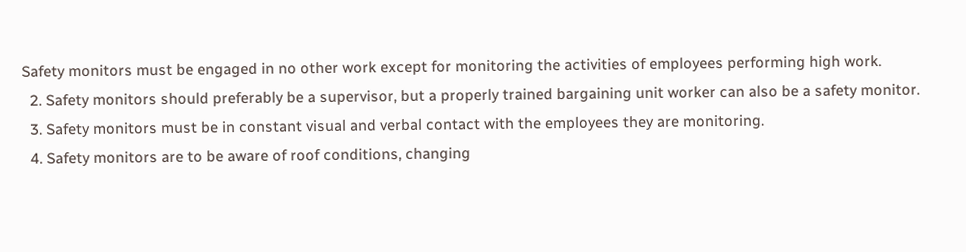Safety monitors must be engaged in no other work except for monitoring the activities of employees performing high work.
  2. Safety monitors should preferably be a supervisor, but a properly trained bargaining unit worker can also be a safety monitor.
  3. Safety monitors must be in constant visual and verbal contact with the employees they are monitoring.
  4. Safety monitors are to be aware of roof conditions, changing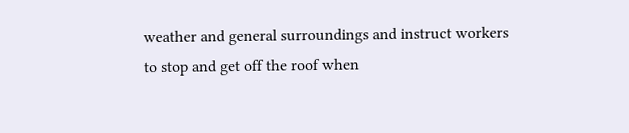weather and general surroundings and instruct workers to stop and get off the roof when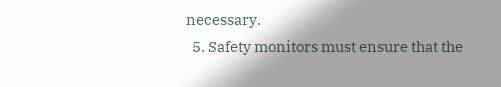necessary.
  5. Safety monitors must ensure that the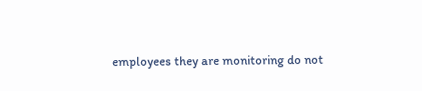employees they are monitoring do not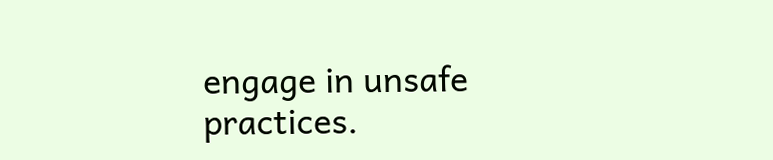engage in unsafe practices.